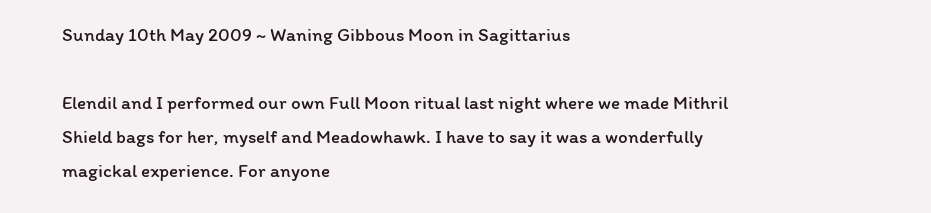Sunday 10th May 2009 ~ Waning Gibbous Moon in Sagittarius

Elendil and I performed our own Full Moon ritual last night where we made Mithril Shield bags for her, myself and Meadowhawk. I have to say it was a wonderfully magickal experience. For anyone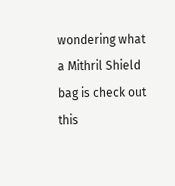wondering what a Mithril Shield bag is check out this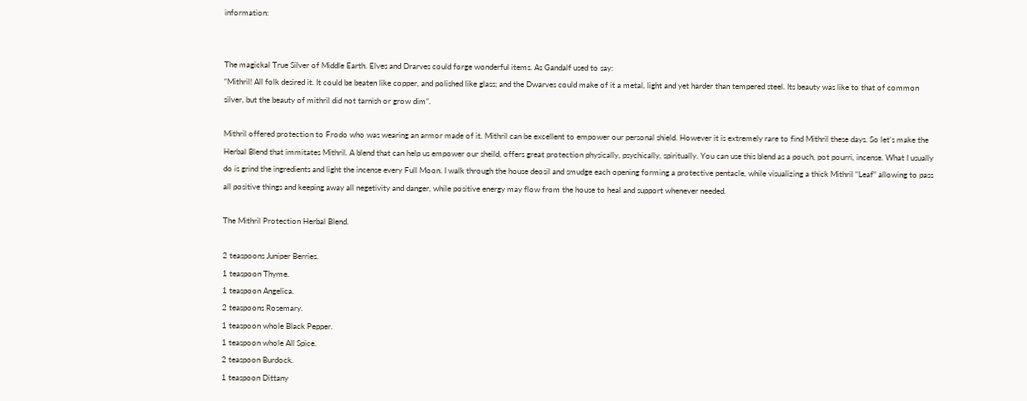information:


The magickal True Silver of Middle Earth. Elves and Drarves could forge wonderful items. As Gandalf used to say:
“Mithril! All folk desired it. It could be beaten like copper, and polished like glass; and the Dwarves could make of it a metal, light and yet harder than tempered steel. Its beauty was like to that of common silver, but the beauty of mithril did not tarnish or grow dim”.

Mithril offered protection to Frodo who was wearing an armor made of it. Mithril can be excellent to empower our personal shield. However it is extremely rare to find Mithril these days. So let’s make the Herbal Blend that immitates Mithril. A blend that can help us empower our sheild, offers great protection physically, psychically, spiritually. You can use this blend as a pouch, pot pourri, incense. What I usually do is grind the ingredients and light the incense every Full Moon. I walk through the house deosil and smudge each opening forming a protective pentacle, while visualizing a thick Mithril “Leaf” allowing to pass all positive things and keeping away all negetivity and danger, while positive energy may flow from the house to heal and support whenever needed.

The Mithril Protection Herbal Blend.

2 teaspoons Juniper Berries.
1 teaspoon Thyme.
1 teaspoon Angelica.
2 teaspoons Rosemary.
1 teaspoon whole Black Pepper.
1 teaspoon whole All Spice.
2 teaspoon Burdock.
1 teaspoon Dittany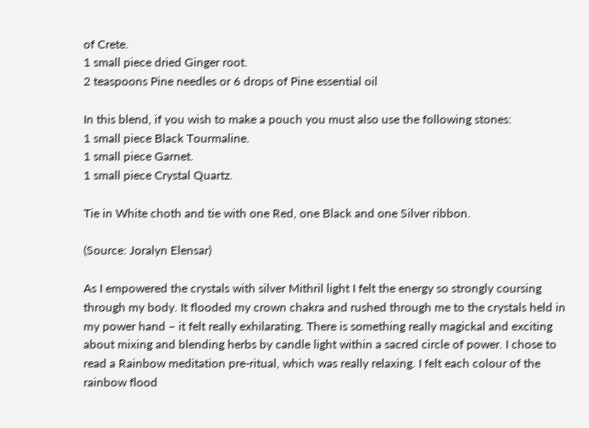of Crete.
1 small piece dried Ginger root.
2 teaspoons Pine needles or 6 drops of Pine essential oil

In this blend, if you wish to make a pouch you must also use the following stones:
1 small piece Black Tourmaline.
1 small piece Garnet.
1 small piece Crystal Quartz.

Tie in White choth and tie with one Red, one Black and one Silver ribbon.

(Source: Joralyn Elensar)

As I empowered the crystals with silver Mithril light I felt the energy so strongly coursing through my body. It flooded my crown chakra and rushed through me to the crystals held in my power hand – it felt really exhilarating. There is something really magickal and exciting about mixing and blending herbs by candle light within a sacred circle of power. I chose to read a Rainbow meditation pre-ritual, which was really relaxing. I felt each colour of the rainbow flood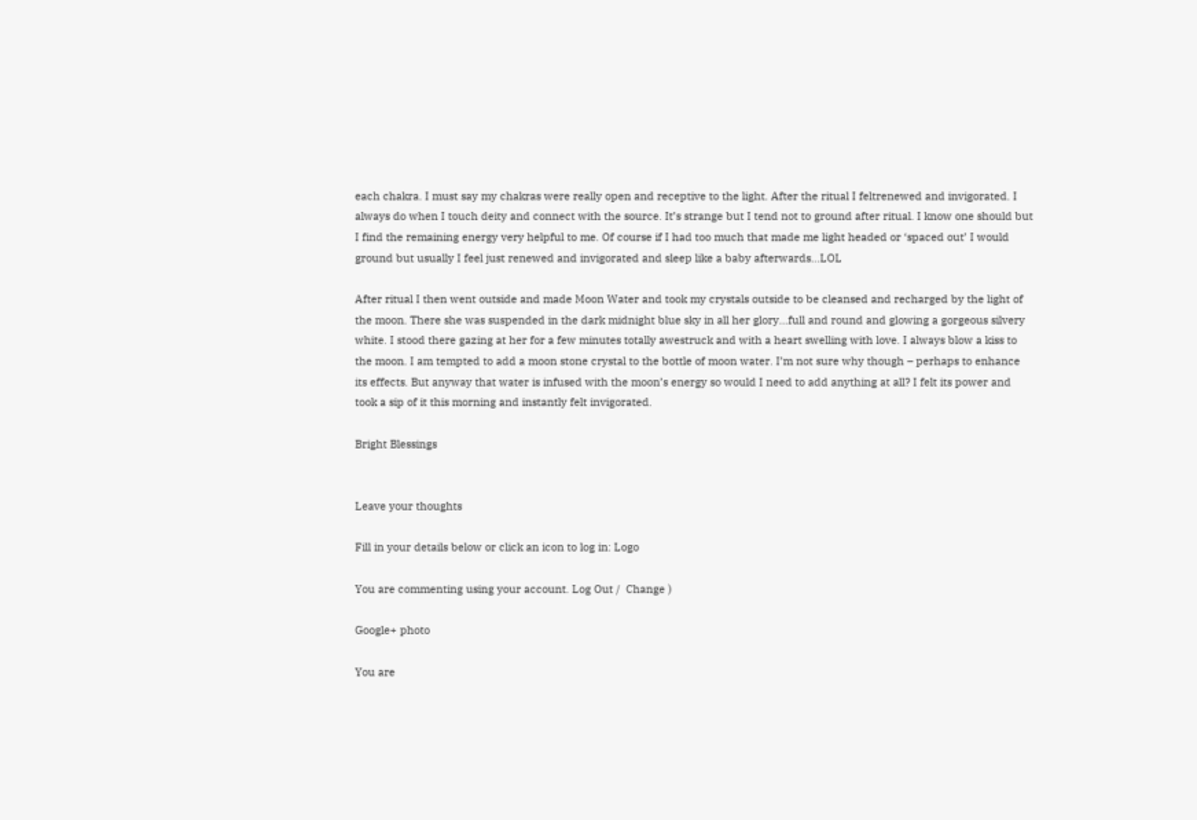each chakra. I must say my chakras were really open and receptive to the light. After the ritual I feltrenewed and invigorated. I always do when I touch deity and connect with the source. It’s strange but I tend not to ground after ritual. I know one should but I find the remaining energy very helpful to me. Of course if I had too much that made me light headed or ‘spaced out’ I would ground but usually I feel just renewed and invigorated and sleep like a baby afterwards…LOL

After ritual I then went outside and made Moon Water and took my crystals outside to be cleansed and recharged by the light of the moon. There she was suspended in the dark midnight blue sky in all her glory…full and round and glowing a gorgeous silvery white. I stood there gazing at her for a few minutes totally awestruck and with a heart swelling with love. I always blow a kiss to the moon. I am tempted to add a moon stone crystal to the bottle of moon water. I’m not sure why though – perhaps to enhance its effects. But anyway that water is infused with the moon’s energy so would I need to add anything at all? I felt its power and took a sip of it this morning and instantly felt invigorated.

Bright Blessings


Leave your thoughts

Fill in your details below or click an icon to log in: Logo

You are commenting using your account. Log Out /  Change )

Google+ photo

You are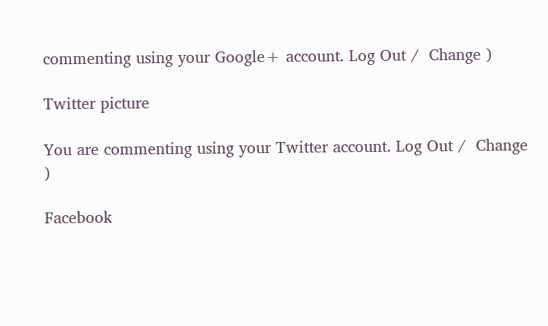commenting using your Google+ account. Log Out /  Change )

Twitter picture

You are commenting using your Twitter account. Log Out /  Change )

Facebook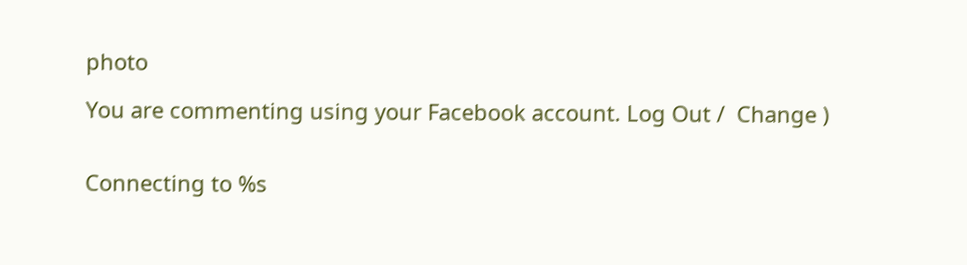photo

You are commenting using your Facebook account. Log Out /  Change )


Connecting to %s